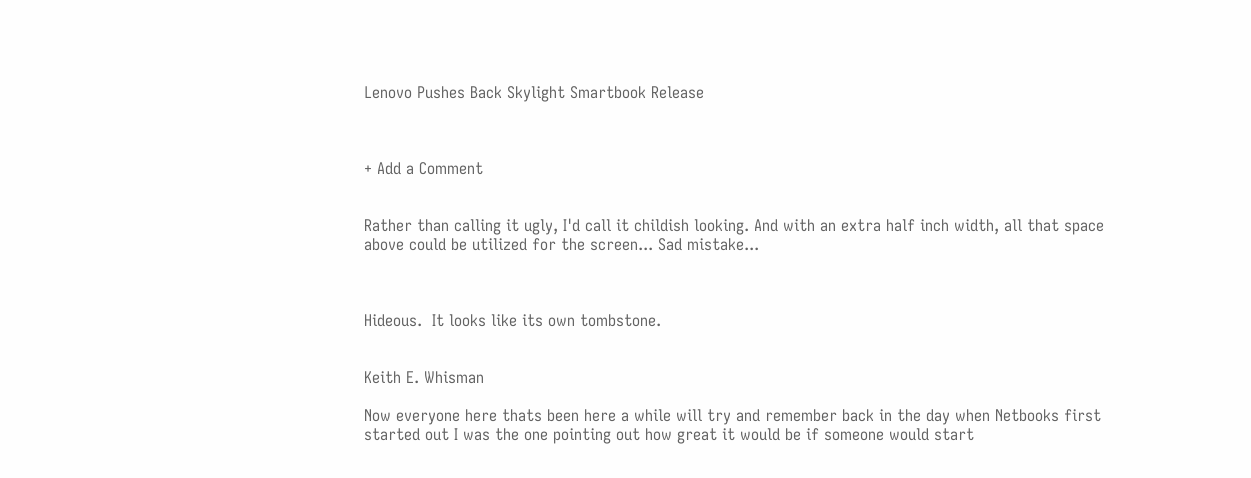Lenovo Pushes Back Skylight Smartbook Release



+ Add a Comment


Rather than calling it ugly, I'd call it childish looking. And with an extra half inch width, all that space above could be utilized for the screen... Sad mistake...



Hideous.  It looks like its own tombstone.


Keith E. Whisman

Now everyone here thats been here a while will try and remember back in the day when Netbooks first started out I was the one pointing out how great it would be if someone would start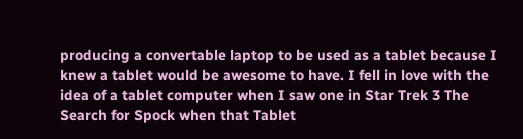producing a convertable laptop to be used as a tablet because I knew a tablet would be awesome to have. I fell in love with the idea of a tablet computer when I saw one in Star Trek 3 The Search for Spock when that Tablet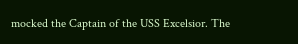mocked the Captain of the USS Excelsior. The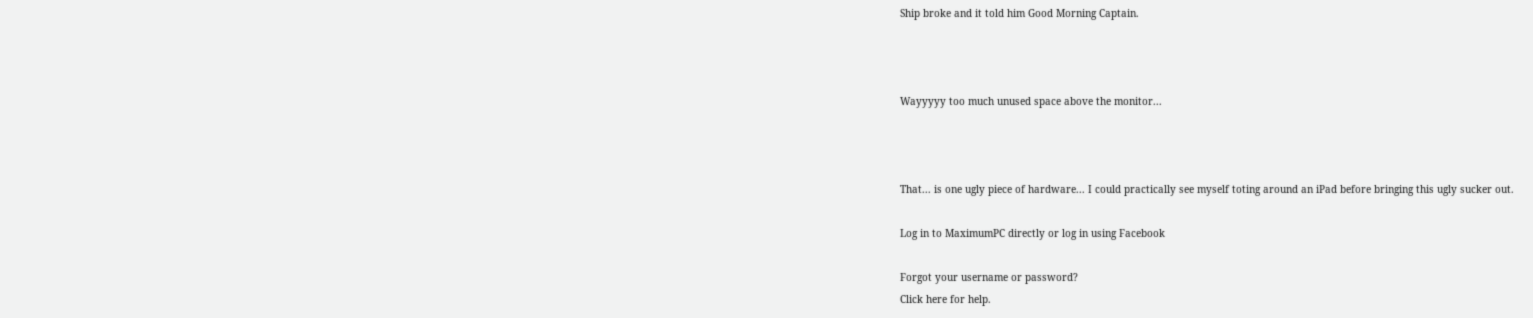Ship broke and it told him Good Morning Captain.



Wayyyyy too much unused space above the monitor...



That... is one ugly piece of hardware... I could practically see myself toting around an iPad before bringing this ugly sucker out.

Log in to MaximumPC directly or log in using Facebook

Forgot your username or password?
Click here for help.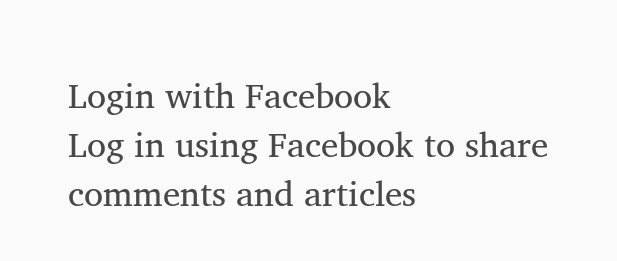Login with Facebook
Log in using Facebook to share comments and articles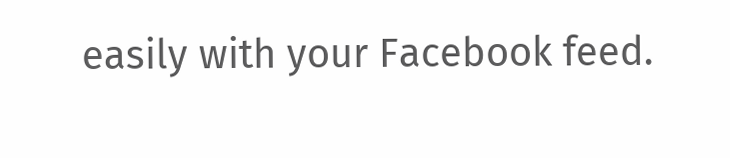easily with your Facebook feed.